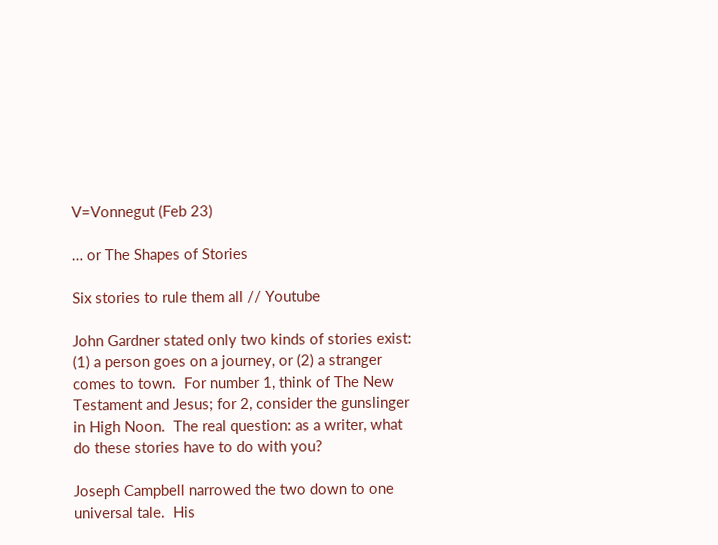V=Vonnegut (Feb 23)

… or The Shapes of Stories

Six stories to rule them all // Youtube

John Gardner stated only two kinds of stories exist: (1) a person goes on a journey, or (2) a stranger comes to town.  For number 1, think of The New Testament and Jesus; for 2, consider the gunslinger in High Noon.  The real question: as a writer, what do these stories have to do with you?

Joseph Campbell narrowed the two down to one universal tale.  His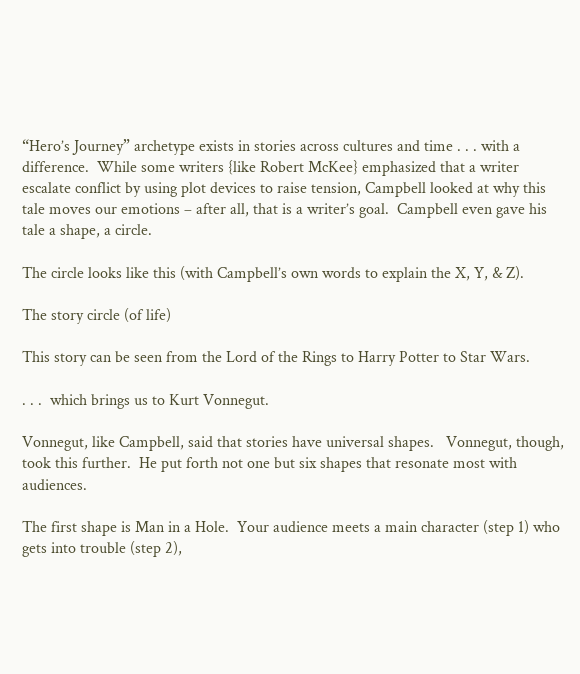“Hero’s Journey” archetype exists in stories across cultures and time . . . with a difference.  While some writers {like Robert McKee} emphasized that a writer escalate conflict by using plot devices to raise tension, Campbell looked at why this tale moves our emotions – after all, that is a writer’s goal.  Campbell even gave his tale a shape, a circle.

The circle looks like this (with Campbell’s own words to explain the X, Y, & Z).

The story circle (of life)

This story can be seen from the Lord of the Rings to Harry Potter to Star Wars.

. . .  which brings us to Kurt Vonnegut.

Vonnegut, like Campbell, said that stories have universal shapes.   Vonnegut, though, took this further.  He put forth not one but six shapes that resonate most with audiences.

The first shape is Man in a Hole.  Your audience meets a main character (step 1) who gets into trouble (step 2),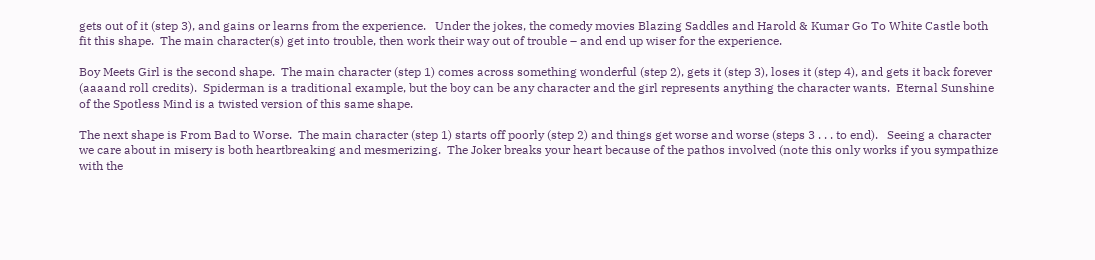gets out of it (step 3), and gains or learns from the experience.   Under the jokes, the comedy movies Blazing Saddles and Harold & Kumar Go To White Castle both fit this shape.  The main character(s) get into trouble, then work their way out of trouble – and end up wiser for the experience.

Boy Meets Girl is the second shape.  The main character (step 1) comes across something wonderful (step 2), gets it (step 3), loses it (step 4), and gets it back forever (aaaand roll credits).  Spiderman is a traditional example, but the boy can be any character and the girl represents anything the character wants.  Eternal Sunshine of the Spotless Mind is a twisted version of this same shape.

The next shape is From Bad to Worse.  The main character (step 1) starts off poorly (step 2) and things get worse and worse (steps 3 . . . to end).   Seeing a character we care about in misery is both heartbreaking and mesmerizing.  The Joker breaks your heart because of the pathos involved (note this only works if you sympathize with the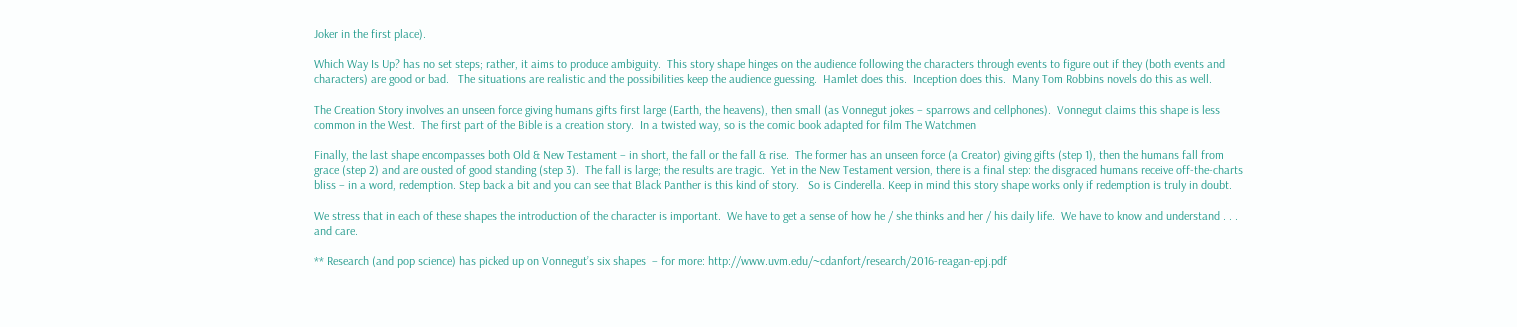Joker in the first place).

Which Way Is Up? has no set steps; rather, it aims to produce ambiguity.  This story shape hinges on the audience following the characters through events to figure out if they (both events and characters) are good or bad.   The situations are realistic and the possibilities keep the audience guessing.  Hamlet does this.  Inception does this.  Many Tom Robbins novels do this as well.

The Creation Story involves an unseen force giving humans gifts first large (Earth, the heavens), then small (as Vonnegut jokes – sparrows and cellphones).  Vonnegut claims this shape is less common in the West.  The first part of the Bible is a creation story.  In a twisted way, so is the comic book adapted for film The Watchmen

Finally, the last shape encompasses both Old & New Testament – in short, the fall or the fall & rise.  The former has an unseen force (a Creator) giving gifts (step 1), then the humans fall from grace (step 2) and are ousted of good standing (step 3).  The fall is large; the results are tragic.  Yet in the New Testament version, there is a final step: the disgraced humans receive off-the-charts bliss – in a word, redemption. Step back a bit and you can see that Black Panther is this kind of story.   So is Cinderella. Keep in mind this story shape works only if redemption is truly in doubt.

We stress that in each of these shapes the introduction of the character is important.  We have to get a sense of how he / she thinks and her / his daily life.  We have to know and understand . . .  and care.

** Research (and pop science) has picked up on Vonnegut’s six shapes  – for more: http://www.uvm.edu/~cdanfort/research/2016-reagan-epj.pdf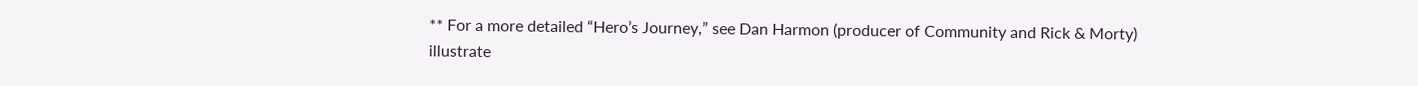** For a more detailed “Hero’s Journey,” see Dan Harmon (producer of Community and Rick & Morty) illustrate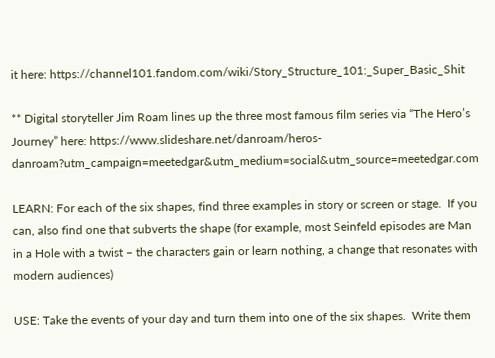it here: https://channel101.fandom.com/wiki/Story_Structure_101:_Super_Basic_Shit

** Digital storyteller Jim Roam lines up the three most famous film series via “The Hero’s Journey” here: https://www.slideshare.net/danroam/heros-danroam?utm_campaign=meetedgar&utm_medium=social&utm_source=meetedgar.com

LEARN: For each of the six shapes, find three examples in story or screen or stage.  If you can, also find one that subverts the shape (for example, most Seinfeld episodes are Man in a Hole with a twist – the characters gain or learn nothing, a change that resonates with modern audiences)

USE: Take the events of your day and turn them into one of the six shapes.  Write them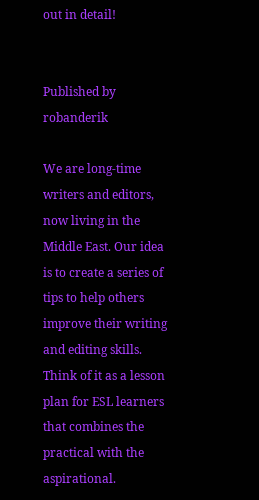out in detail!


Published by robanderik

We are long-time writers and editors, now living in the Middle East. Our idea is to create a series of tips to help others improve their writing and editing skills. Think of it as a lesson plan for ESL learners that combines the practical with the aspirational.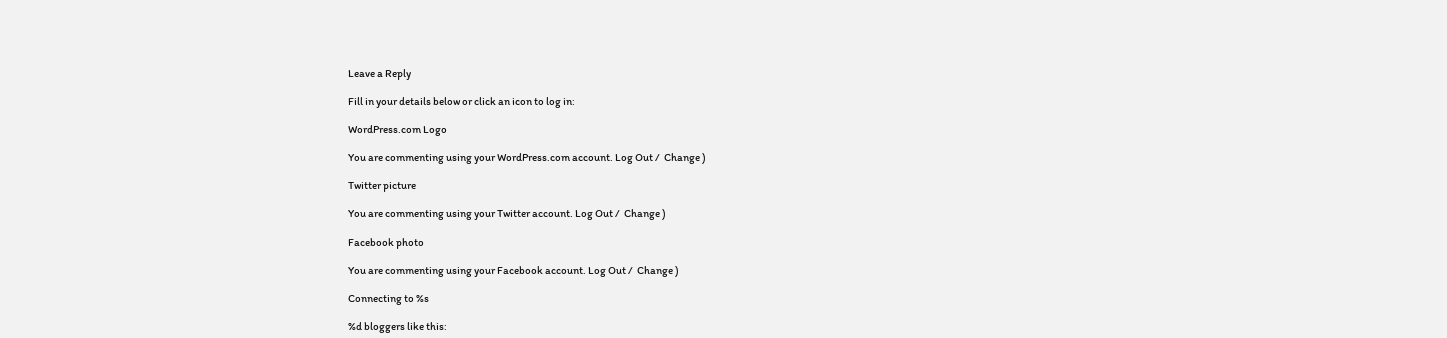Leave a Reply

Fill in your details below or click an icon to log in:

WordPress.com Logo

You are commenting using your WordPress.com account. Log Out /  Change )

Twitter picture

You are commenting using your Twitter account. Log Out /  Change )

Facebook photo

You are commenting using your Facebook account. Log Out /  Change )

Connecting to %s

%d bloggers like this: